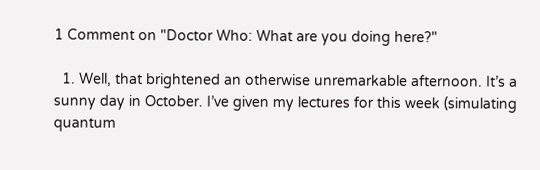1 Comment on "Doctor Who: What are you doing here?"

  1. Well, that brightened an otherwise unremarkable afternoon. It’s a sunny day in October. I’ve given my lectures for this week (simulating quantum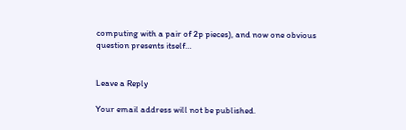computing with a pair of 2p pieces), and now one obvious question presents itself…


Leave a Reply

Your email address will not be published.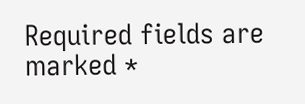Required fields are marked *